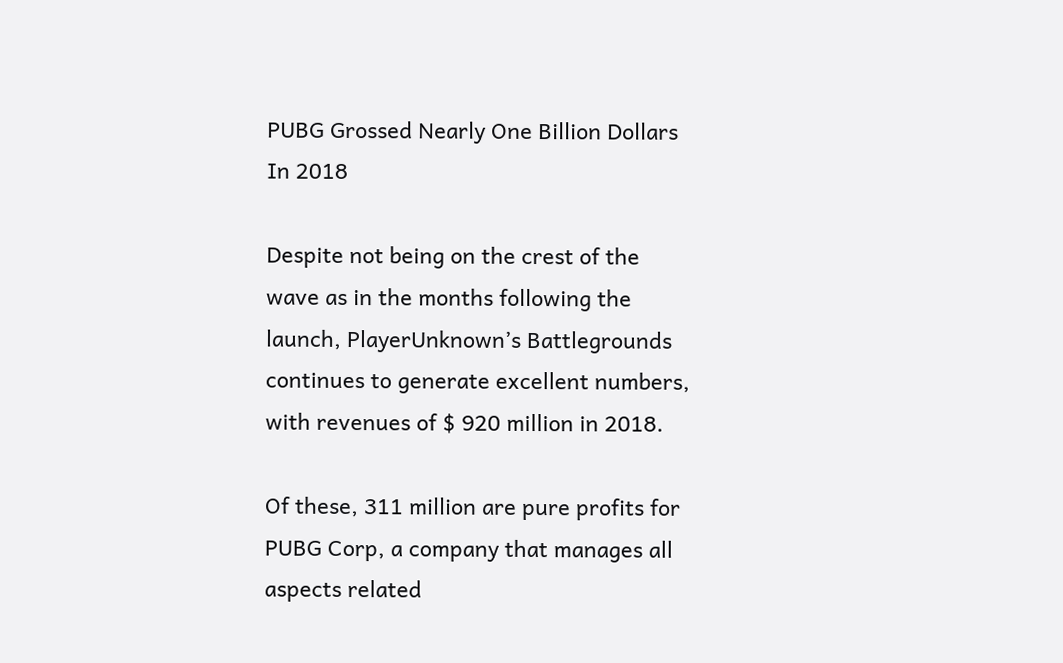PUBG Grossed Nearly One Billion Dollars In 2018

Despite not being on the crest of the wave as in the months following the launch, PlayerUnknown’s Battlegrounds continues to generate excellent numbers, with revenues of $ 920 million in 2018.

Of these, 311 million are pure profits for PUBG Corp, a company that manages all aspects related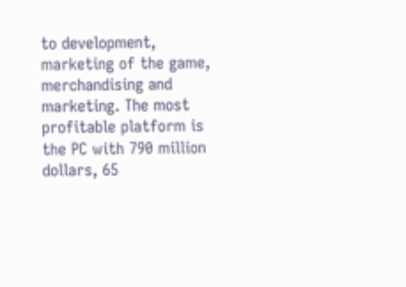to development, marketing of the game, merchandising and marketing. The most profitable platform is the PC with 790 million dollars, 65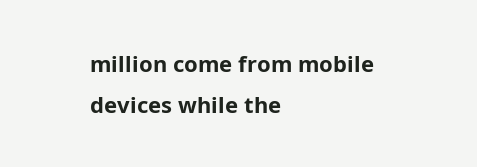million come from mobile devices while the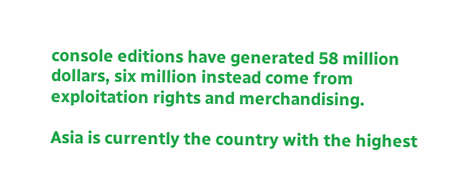console editions have generated 58 million dollars, six million instead come from exploitation rights and merchandising.

Asia is currently the country with the highest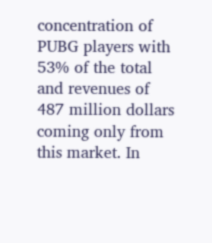concentration of PUBG players with 53% of the total and revenues of 487 million dollars coming only from this market. In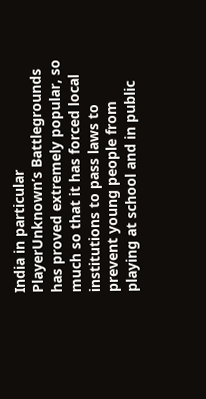India in particular PlayerUnknown’s Battlegrounds has proved extremely popular, so much so that it has forced local institutions to pass laws to prevent young people from playing at school and in public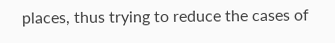places, thus trying to reduce the cases of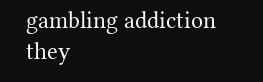gambling addiction they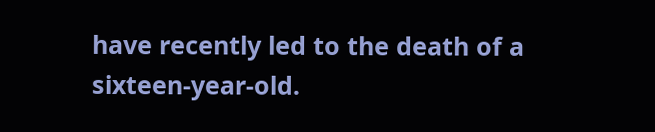have recently led to the death of a sixteen-year-old.